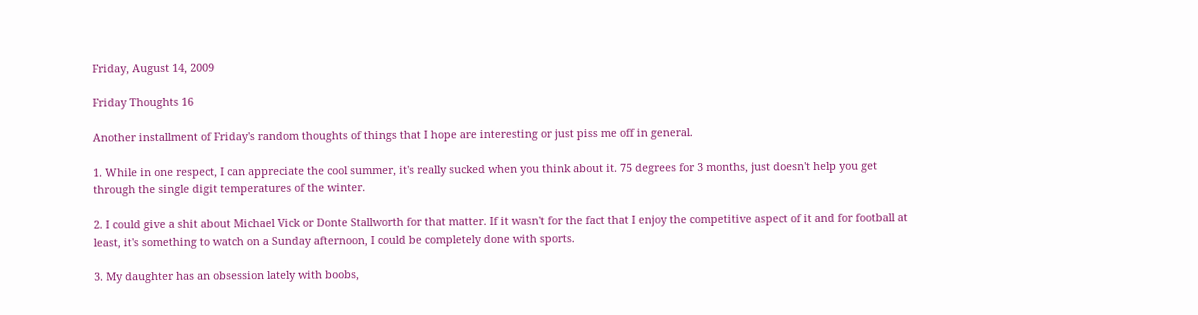Friday, August 14, 2009

Friday Thoughts 16

Another installment of Friday's random thoughts of things that I hope are interesting or just piss me off in general.

1. While in one respect, I can appreciate the cool summer, it's really sucked when you think about it. 75 degrees for 3 months, just doesn't help you get through the single digit temperatures of the winter.

2. I could give a shit about Michael Vick or Donte Stallworth for that matter. If it wasn't for the fact that I enjoy the competitive aspect of it and for football at least, it's something to watch on a Sunday afternoon, I could be completely done with sports.

3. My daughter has an obsession lately with boobs,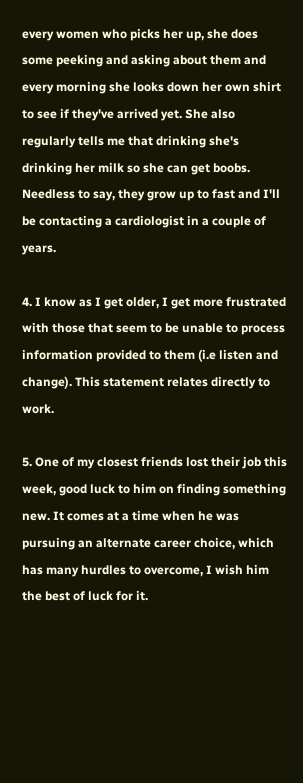every women who picks her up, she does some peeking and asking about them and every morning she looks down her own shirt to see if they've arrived yet. She also regularly tells me that drinking she's drinking her milk so she can get boobs. Needless to say, they grow up to fast and I'll be contacting a cardiologist in a couple of years.

4. I know as I get older, I get more frustrated with those that seem to be unable to process information provided to them (i.e listen and change). This statement relates directly to work.

5. One of my closest friends lost their job this week, good luck to him on finding something new. It comes at a time when he was pursuing an alternate career choice, which has many hurdles to overcome, I wish him the best of luck for it.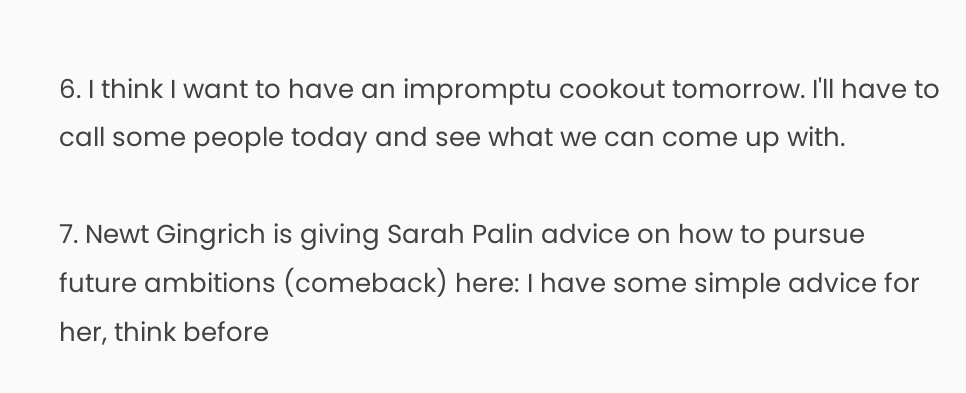6. I think I want to have an impromptu cookout tomorrow. I'll have to call some people today and see what we can come up with.

7. Newt Gingrich is giving Sarah Palin advice on how to pursue future ambitions (comeback) here: I have some simple advice for her, think before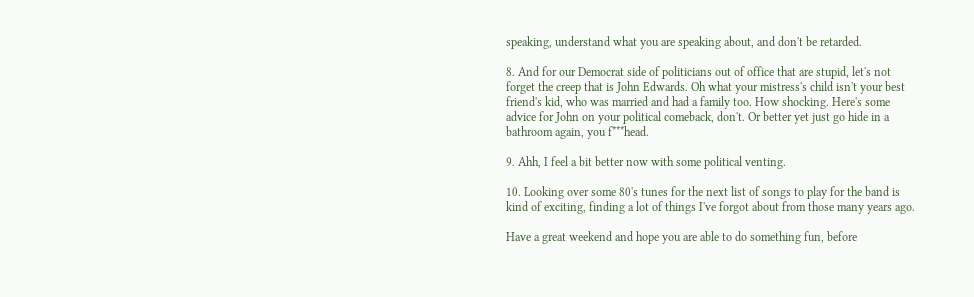speaking, understand what you are speaking about, and don't be retarded.

8. And for our Democrat side of politicians out of office that are stupid, let's not forget the creep that is John Edwards. Oh what your mistress's child isn't your best friend's kid, who was married and had a family too. How shocking. Here's some advice for John on your political comeback, don't. Or better yet just go hide in a bathroom again, you f***head.

9. Ahh, I feel a bit better now with some political venting.

10. Looking over some 80's tunes for the next list of songs to play for the band is kind of exciting, finding a lot of things I've forgot about from those many years ago.

Have a great weekend and hope you are able to do something fun, before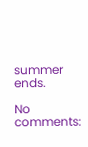summer ends.

No comments: